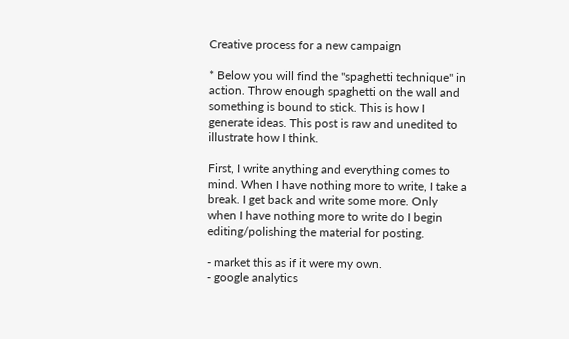Creative process for a new campaign

* Below you will find the "spaghetti technique" in action. Throw enough spaghetti on the wall and something is bound to stick. This is how I generate ideas. This post is raw and unedited to illustrate how I think.

First, I write anything and everything comes to mind. When I have nothing more to write, I take a break. I get back and write some more. Only when I have nothing more to write do I begin editing/polishing the material for posting.

- market this as if it were my own.
- google analytics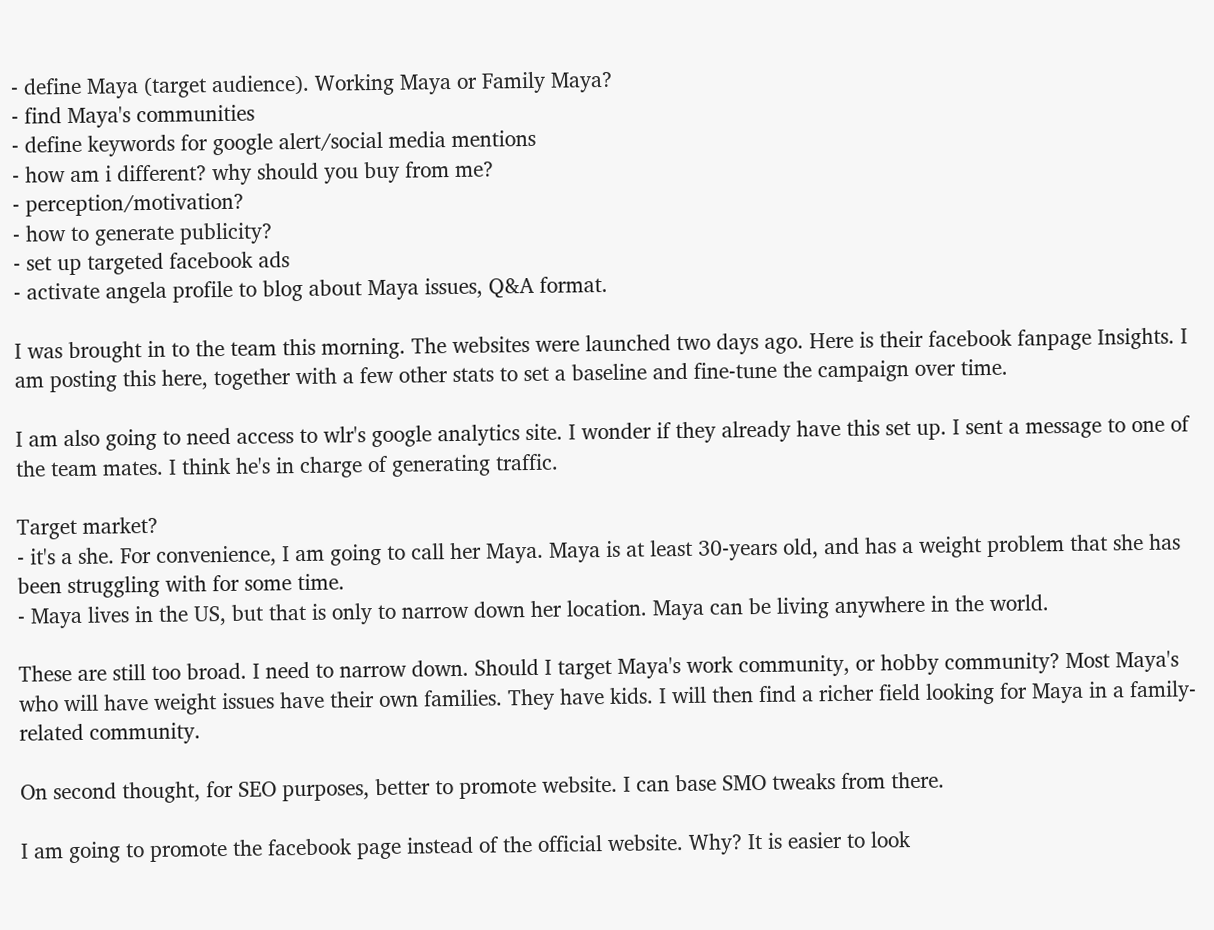- define Maya (target audience). Working Maya or Family Maya?
- find Maya's communities
- define keywords for google alert/social media mentions
- how am i different? why should you buy from me?
- perception/motivation?
- how to generate publicity?
- set up targeted facebook ads
- activate angela profile to blog about Maya issues, Q&A format.

I was brought in to the team this morning. The websites were launched two days ago. Here is their facebook fanpage Insights. I am posting this here, together with a few other stats to set a baseline and fine-tune the campaign over time.

I am also going to need access to wlr's google analytics site. I wonder if they already have this set up. I sent a message to one of the team mates. I think he's in charge of generating traffic.

Target market?
- it's a she. For convenience, I am going to call her Maya. Maya is at least 30-years old, and has a weight problem that she has been struggling with for some time.
- Maya lives in the US, but that is only to narrow down her location. Maya can be living anywhere in the world.

These are still too broad. I need to narrow down. Should I target Maya's work community, or hobby community? Most Maya's who will have weight issues have their own families. They have kids. I will then find a richer field looking for Maya in a family-related community.

On second thought, for SEO purposes, better to promote website. I can base SMO tweaks from there.

I am going to promote the facebook page instead of the official website. Why? It is easier to look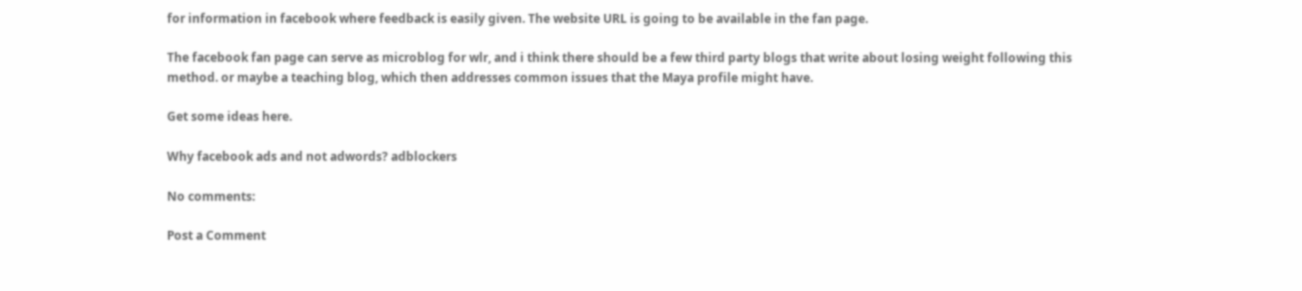for information in facebook where feedback is easily given. The website URL is going to be available in the fan page.

The facebook fan page can serve as microblog for wlr, and i think there should be a few third party blogs that write about losing weight following this method. or maybe a teaching blog, which then addresses common issues that the Maya profile might have.

Get some ideas here.

Why facebook ads and not adwords? adblockers

No comments:

Post a Comment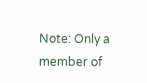Note: Only a member of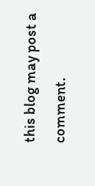this blog may post a comment.